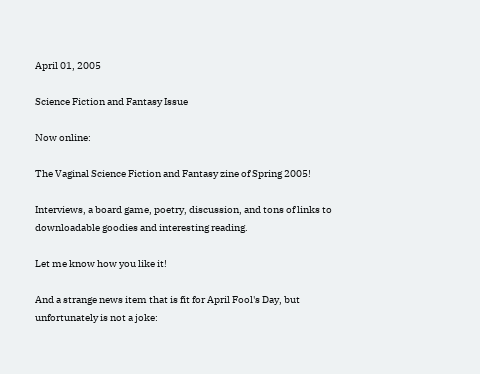April 01, 2005

Science Fiction and Fantasy Issue

Now online:

The Vaginal Science Fiction and Fantasy zine of Spring 2005!

Interviews, a board game, poetry, discussion, and tons of links to downloadable goodies and interesting reading.

Let me know how you like it!

And a strange news item that is fit for April Fool's Day, but unfortunately is not a joke: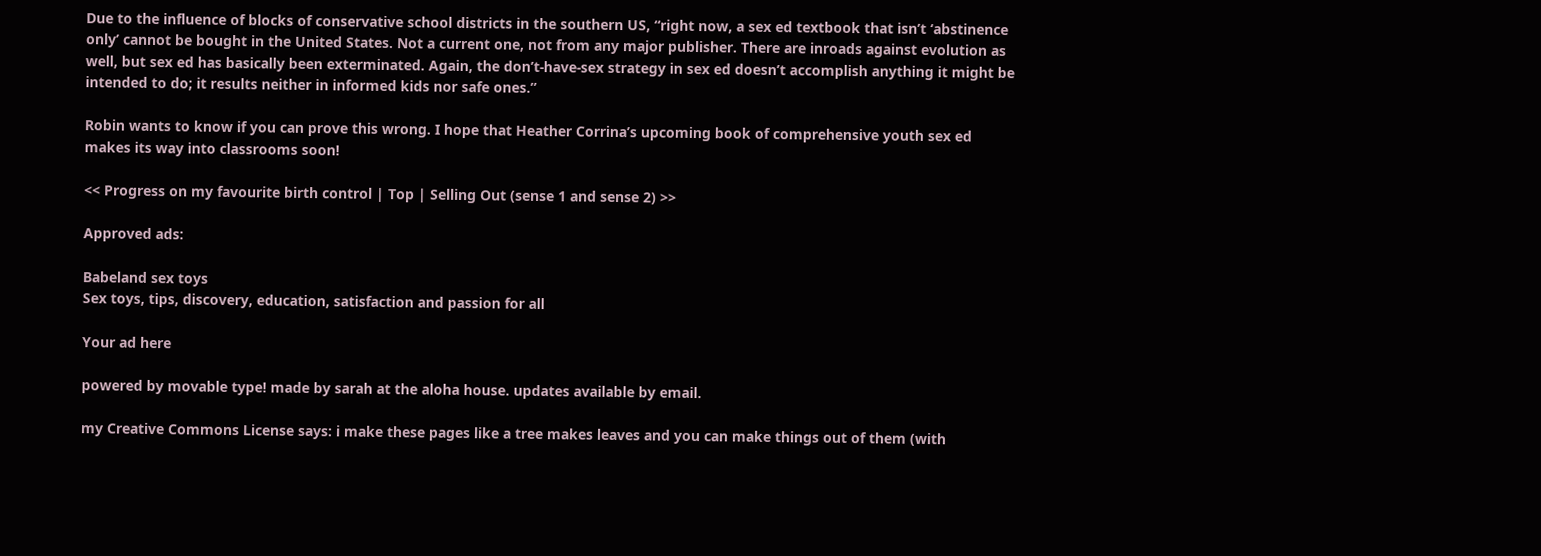Due to the influence of blocks of conservative school districts in the southern US, “right now, a sex ed textbook that isn’t ‘abstinence only’ cannot be bought in the United States. Not a current one, not from any major publisher. There are inroads against evolution as well, but sex ed has basically been exterminated. Again, the don’t-have-sex strategy in sex ed doesn’t accomplish anything it might be intended to do; it results neither in informed kids nor safe ones.”

Robin wants to know if you can prove this wrong. I hope that Heather Corrina’s upcoming book of comprehensive youth sex ed makes its way into classrooms soon!

<< Progress on my favourite birth control | Top | Selling Out (sense 1 and sense 2) >>

Approved ads:

Babeland sex toys
Sex toys, tips, discovery, education, satisfaction and passion for all

Your ad here

powered by movable type! made by sarah at the aloha house. updates available by email.

my Creative Commons License says: i make these pages like a tree makes leaves and you can make things out of them (with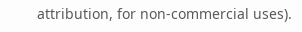attribution, for non-commercial uses).